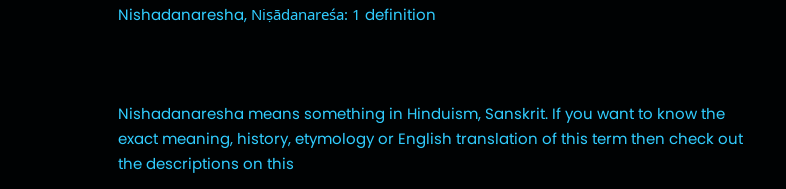Nishadanaresha, Niṣādanareśa: 1 definition



Nishadanaresha means something in Hinduism, Sanskrit. If you want to know the exact meaning, history, etymology or English translation of this term then check out the descriptions on this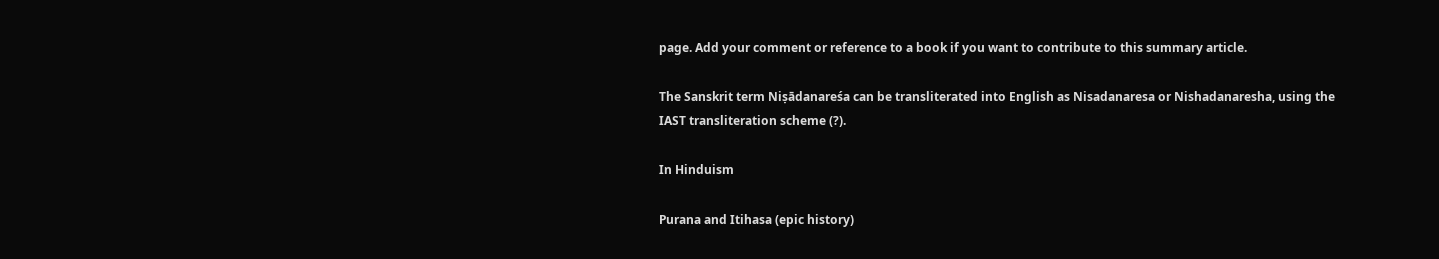page. Add your comment or reference to a book if you want to contribute to this summary article.

The Sanskrit term Niṣādanareśa can be transliterated into English as Nisadanaresa or Nishadanaresha, using the IAST transliteration scheme (?).

In Hinduism

Purana and Itihasa (epic history)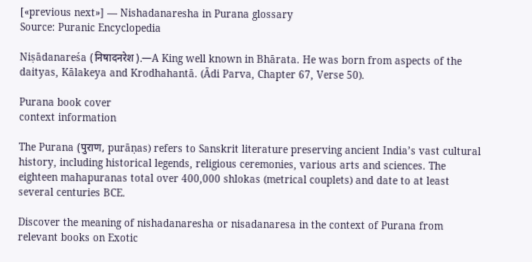[«previous next»] — Nishadanaresha in Purana glossary
Source: Puranic Encyclopedia

Niṣādanareśa (निषादनरेश).—A King well known in Bhārata. He was born from aspects of the daityas, Kālakeya and Krodhahantā. (Ādi Parva, Chapter 67, Verse 50).

Purana book cover
context information

The Purana (पुराण, purāṇas) refers to Sanskrit literature preserving ancient India’s vast cultural history, including historical legends, religious ceremonies, various arts and sciences. The eighteen mahapuranas total over 400,000 shlokas (metrical couplets) and date to at least several centuries BCE.

Discover the meaning of nishadanaresha or nisadanaresa in the context of Purana from relevant books on Exotic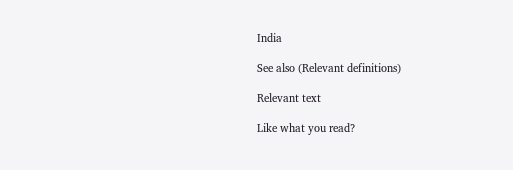India

See also (Relevant definitions)

Relevant text

Like what you read?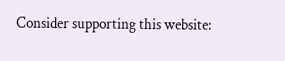Consider supporting this website: